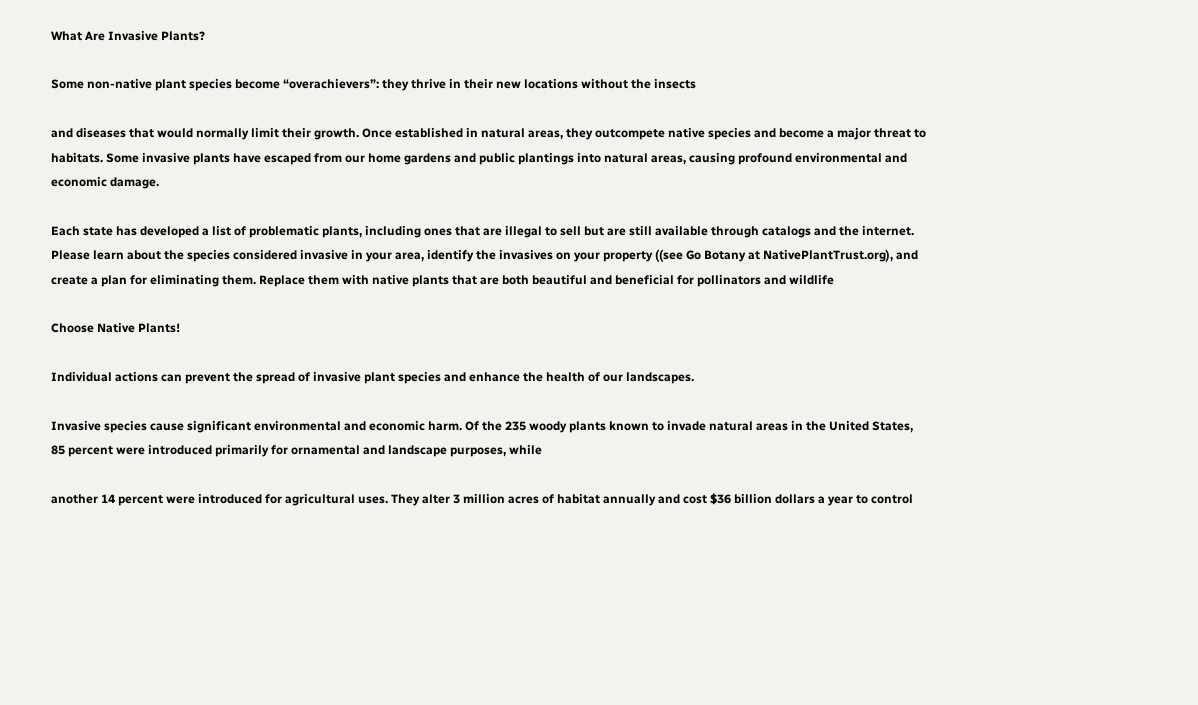What Are Invasive Plants?

Some non-native plant species become “overachievers”: they thrive in their new locations without the insects

and diseases that would normally limit their growth. Once established in natural areas, they outcompete native species and become a major threat to habitats. Some invasive plants have escaped from our home gardens and public plantings into natural areas, causing profound environmental and economic damage.

Each state has developed a list of problematic plants, including ones that are illegal to sell but are still available through catalogs and the internet. Please learn about the species considered invasive in your area, identify the invasives on your property ((see Go Botany at NativePlantTrust.org), and create a plan for eliminating them. Replace them with native plants that are both beautiful and beneficial for pollinators and wildlife

Choose Native Plants!

Individual actions can prevent the spread of invasive plant species and enhance the health of our landscapes.

Invasive species cause significant environmental and economic harm. Of the 235 woody plants known to invade natural areas in the United States, 85 percent were introduced primarily for ornamental and landscape purposes, while

another 14 percent were introduced for agricultural uses. They alter 3 million acres of habitat annually and cost $36 billion dollars a year to control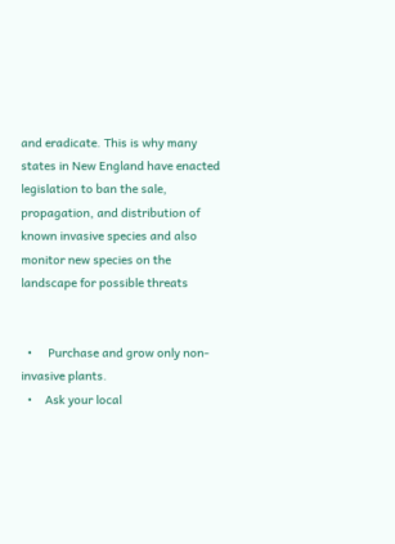and eradicate. This is why many states in New England have enacted legislation to ban the sale, propagation, and distribution of known invasive species and also monitor new species on the landscape for possible threats


  •     Purchase and grow only non-invasive plants.
  •    Ask your local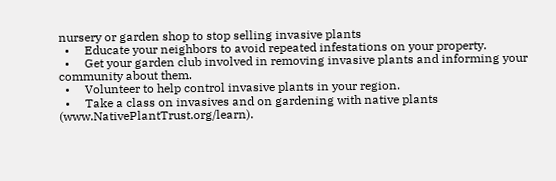nursery or garden shop to stop selling invasive plants
  •     Educate your neighbors to avoid repeated infestations on your property.
  •     Get your garden club involved in removing invasive plants and informing your community about them.
  •     Volunteer to help control invasive plants in your region.
  •     Take a class on invasives and on gardening with native plants (www.NativePlantTrust.org/learn).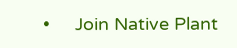•     Join Native Plant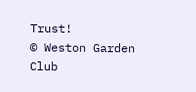Trust!
© Weston Garden Club